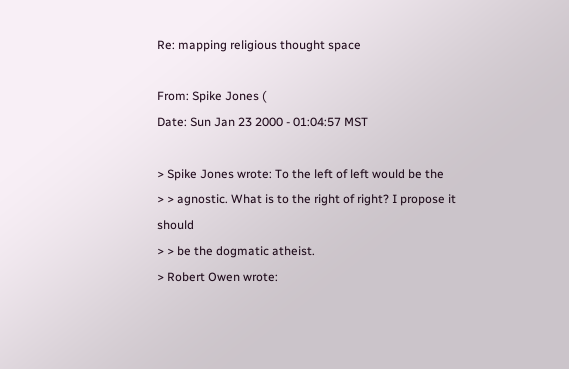Re: mapping religious thought space

From: Spike Jones (
Date: Sun Jan 23 2000 - 01:04:57 MST

> Spike Jones wrote: To the left of left would be the
> > agnostic. What is to the right of right? I propose it should
> > be the dogmatic atheist.
> Robert Owen wrote: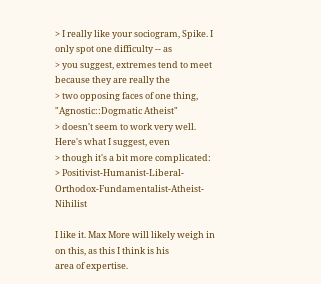> I really like your sociogram, Spike. I only spot one difficulty -- as
> you suggest, extremes tend to meet because they are really the
> two opposing faces of one thing, "Agnostic::Dogmatic Atheist"
> doesn't seem to work very well. Here's what I suggest, even
> though it's a bit more complicated:
> Positivist-Humanist-Liberal-Orthodox-Fundamentalist-Atheist-Nihilist

I like it. Max More will likely weigh in on this, as this I think is his
area of expertise.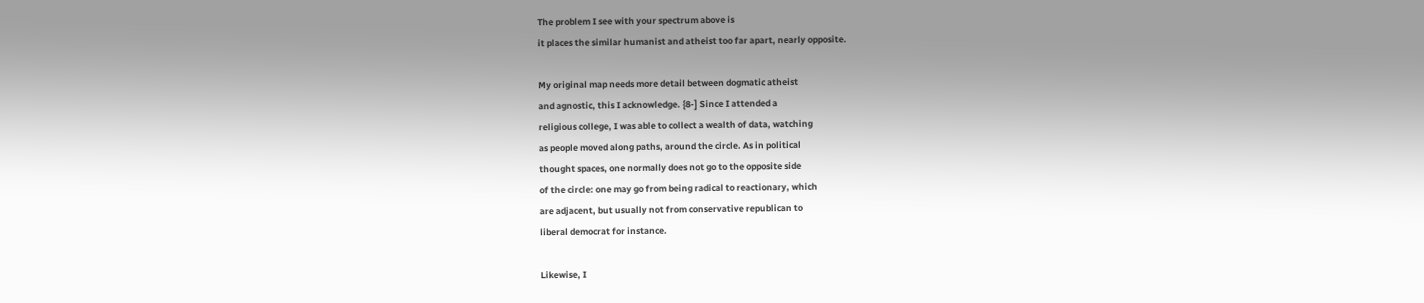The problem I see with your spectrum above is
it places the similar humanist and atheist too far apart, nearly opposite.

My original map needs more detail between dogmatic atheist
and agnostic, this I acknowledge. {8-] Since I attended a
religious college, I was able to collect a wealth of data, watching
as people moved along paths, around the circle. As in political
thought spaces, one normally does not go to the opposite side
of the circle: one may go from being radical to reactionary, which
are adjacent, but usually not from conservative republican to
liberal democrat for instance.

Likewise, I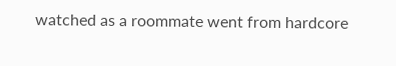watched as a roommate went from hardcore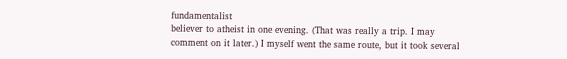fundamentalist
believer to atheist in one evening. (That was really a trip. I may
comment on it later.) I myself went the same route, but it took several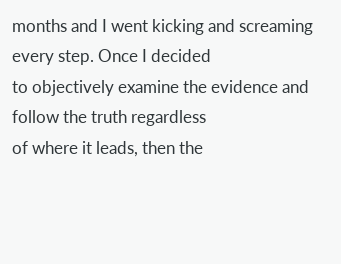months and I went kicking and screaming every step. Once I decided
to objectively examine the evidence and follow the truth regardless
of where it leads, then the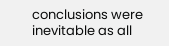conclusions were inevitable as all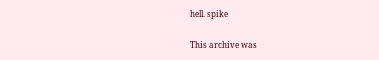hell. spike

This archive was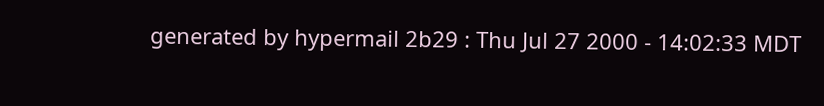generated by hypermail 2b29 : Thu Jul 27 2000 - 14:02:33 MDT